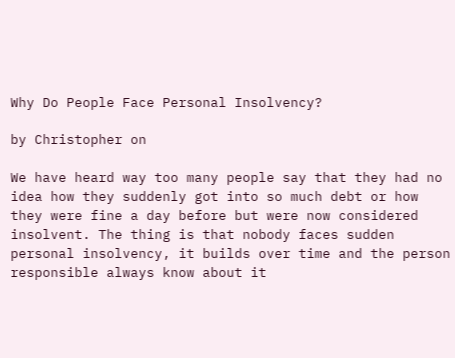Why Do People Face Personal Insolvency?

by Christopher on

We have heard way too many people say that they had no idea how they suddenly got into so much debt or how they were fine a day before but were now considered insolvent. The thing is that nobody faces sudden personal insolvency, it builds over time and the person responsible always know about it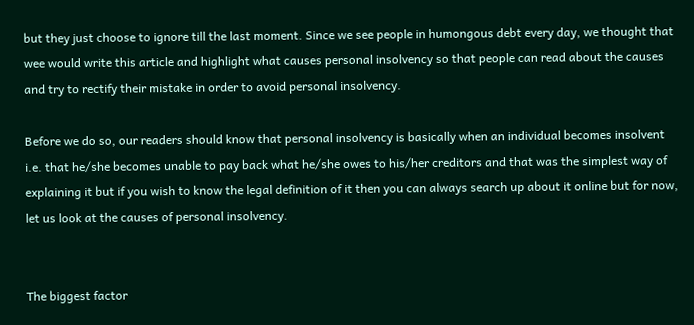but they just choose to ignore till the last moment. Since we see people in humongous debt every day, we thought that wee would write this article and highlight what causes personal insolvency so that people can read about the causes and try to rectify their mistake in order to avoid personal insolvency.

Before we do so, our readers should know that personal insolvency is basically when an individual becomes insolvent i.e. that he/she becomes unable to pay back what he/she owes to his/her creditors and that was the simplest way of explaining it but if you wish to know the legal definition of it then you can always search up about it online but for now, let us look at the causes of personal insolvency.


The biggest factor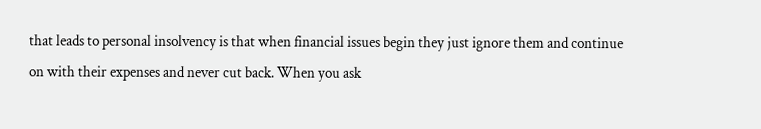that leads to personal insolvency is that when financial issues begin they just ignore them and continue on with their expenses and never cut back. When you ask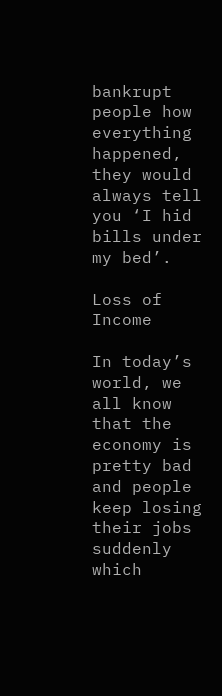bankrupt people how everything happened, they would always tell you ‘I hid bills under my bed’.

Loss of Income

In today’s world, we all know that the economy is pretty bad and people keep losing their jobs suddenly which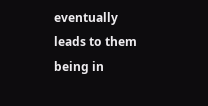eventually leads to them being in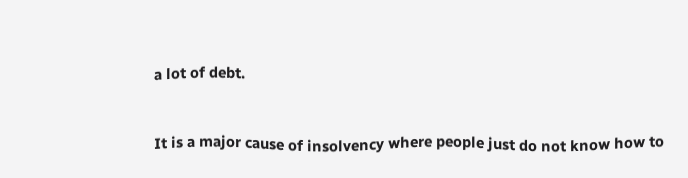a lot of debt.


It is a major cause of insolvency where people just do not know how to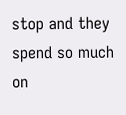stop and they spend so much on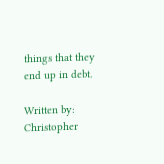things that they end up in debt.

Written by: Christopher